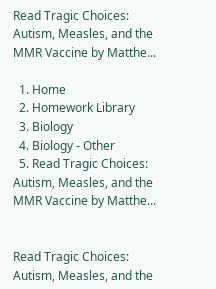Read Tragic Choices: Autism, Measles, and the MMR Vaccine by Matthe...

  1. Home
  2. Homework Library
  3. Biology
  4. Biology - Other
  5. Read Tragic Choices: Autism, Measles, and the MMR Vaccine by Matthe...


Read Tragic Choices: Autism, Measles, and the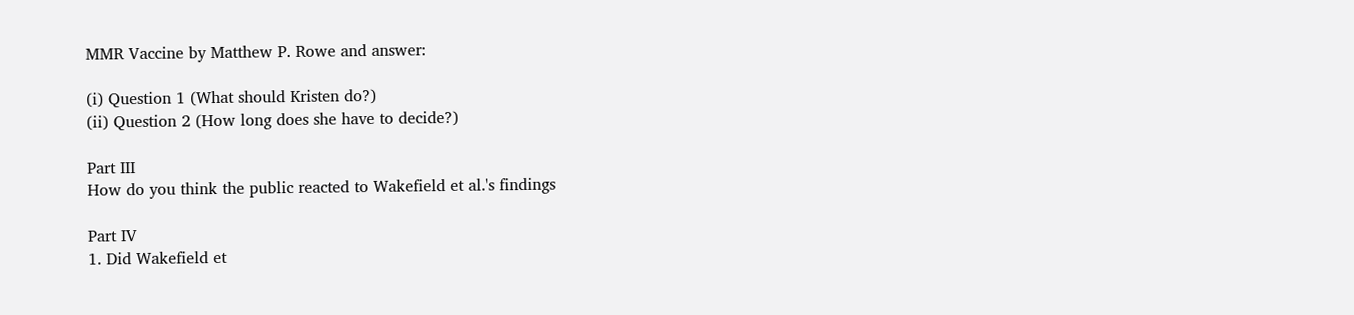MMR Vaccine by Matthew P. Rowe and answer:

(i) Question 1 (What should Kristen do?)
(ii) Question 2 (How long does she have to decide?)

Part III
How do you think the public reacted to Wakefield et al.'s findings

Part IV
1. Did Wakefield et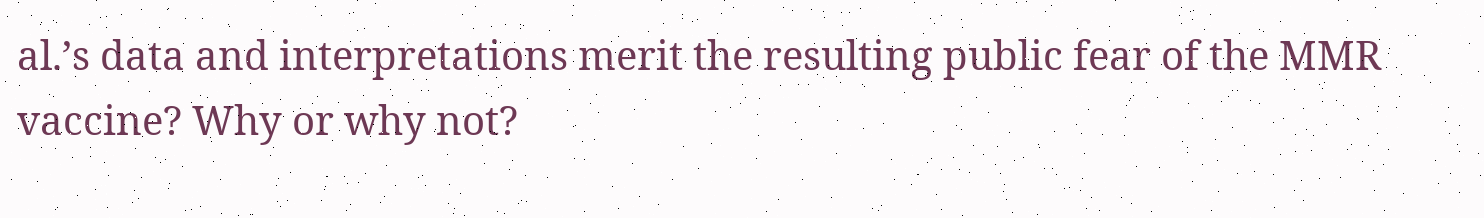al.’s data and interpretations merit the resulting public fear of the MMR vaccine? Why or why not?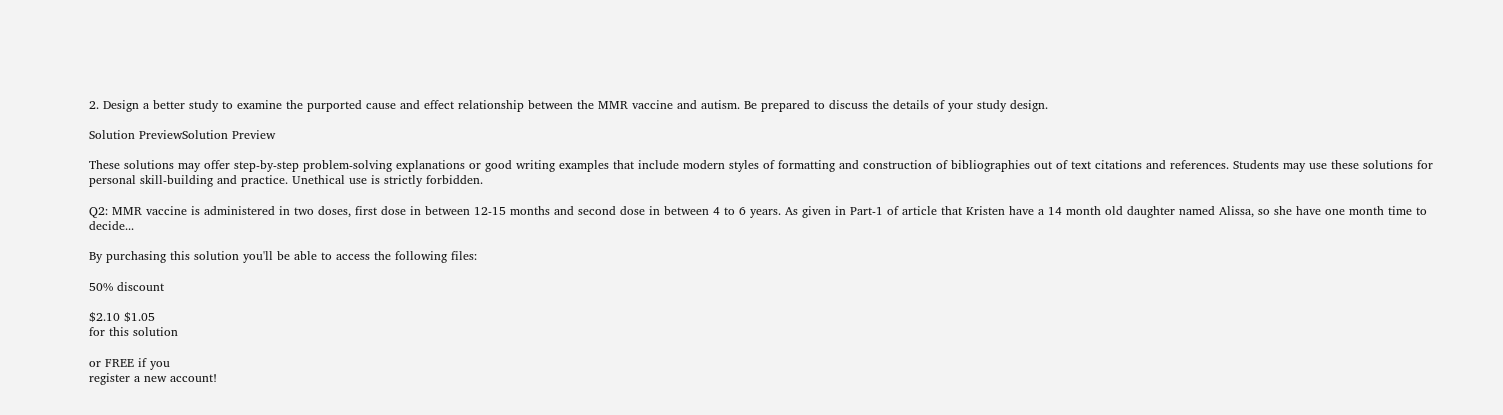2. Design a better study to examine the purported cause and effect relationship between the MMR vaccine and autism. Be prepared to discuss the details of your study design.

Solution PreviewSolution Preview

These solutions may offer step-by-step problem-solving explanations or good writing examples that include modern styles of formatting and construction of bibliographies out of text citations and references. Students may use these solutions for personal skill-building and practice. Unethical use is strictly forbidden.

Q2: MMR vaccine is administered in two doses, first dose in between 12-15 months and second dose in between 4 to 6 years. As given in Part-1 of article that Kristen have a 14 month old daughter named Alissa, so she have one month time to decide...

By purchasing this solution you'll be able to access the following files:

50% discount

$2.10 $1.05
for this solution

or FREE if you
register a new account!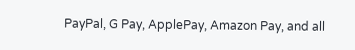PayPal, G Pay, ApplePay, Amazon Pay, and all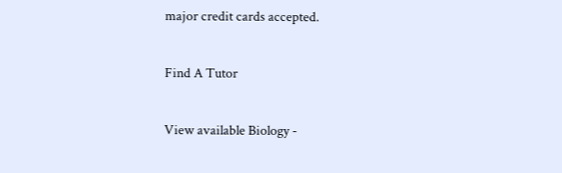major credit cards accepted.

Find A Tutor

View available Biology -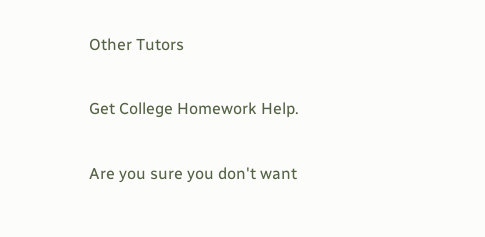Other Tutors

Get College Homework Help.

Are you sure you don't want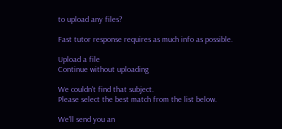to upload any files?

Fast tutor response requires as much info as possible.

Upload a file
Continue without uploading

We couldn't find that subject.
Please select the best match from the list below.

We'll send you an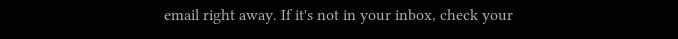email right away. If it's not in your inbox, check your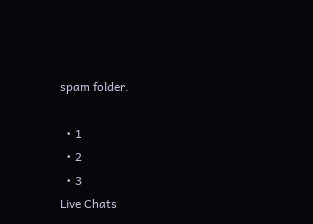spam folder.

  • 1
  • 2
  • 3
Live Chats